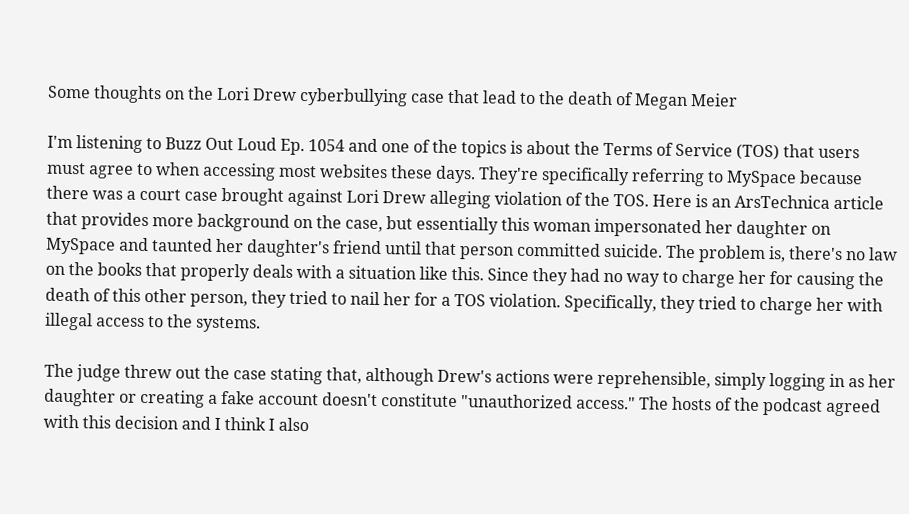Some thoughts on the Lori Drew cyberbullying case that lead to the death of Megan Meier

I'm listening to Buzz Out Loud Ep. 1054 and one of the topics is about the Terms of Service (TOS) that users must agree to when accessing most websites these days. They're specifically referring to MySpace because there was a court case brought against Lori Drew alleging violation of the TOS. Here is an ArsTechnica article that provides more background on the case, but essentially this woman impersonated her daughter on MySpace and taunted her daughter's friend until that person committed suicide. The problem is, there's no law on the books that properly deals with a situation like this. Since they had no way to charge her for causing the death of this other person, they tried to nail her for a TOS violation. Specifically, they tried to charge her with illegal access to the systems.

The judge threw out the case stating that, although Drew's actions were reprehensible, simply logging in as her daughter or creating a fake account doesn't constitute "unauthorized access." The hosts of the podcast agreed with this decision and I think I also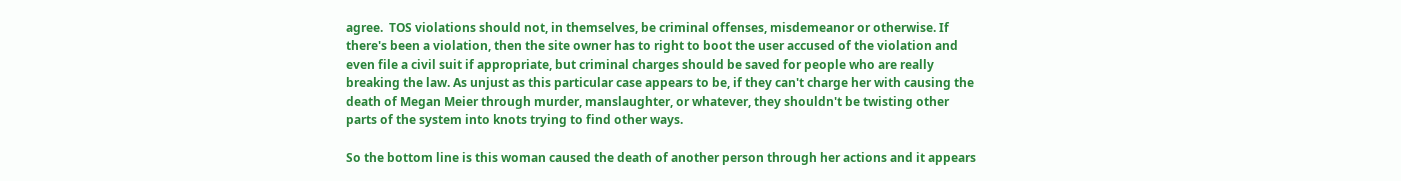agree.  TOS violations should not, in themselves, be criminal offenses, misdemeanor or otherwise. If there's been a violation, then the site owner has to right to boot the user accused of the violation and even file a civil suit if appropriate, but criminal charges should be saved for people who are really breaking the law. As unjust as this particular case appears to be, if they can't charge her with causing the death of Megan Meier through murder, manslaughter, or whatever, they shouldn't be twisting other parts of the system into knots trying to find other ways.

So the bottom line is this woman caused the death of another person through her actions and it appears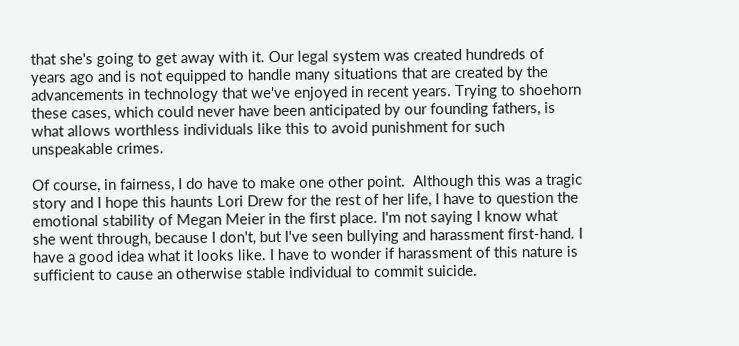that she's going to get away with it. Our legal system was created hundreds of years ago and is not equipped to handle many situations that are created by the advancements in technology that we've enjoyed in recent years. Trying to shoehorn these cases, which could never have been anticipated by our founding fathers, is what allows worthless individuals like this to avoid punishment for such unspeakable crimes.

Of course, in fairness, I do have to make one other point.  Although this was a tragic story and I hope this haunts Lori Drew for the rest of her life, I have to question the emotional stability of Megan Meier in the first place. I'm not saying I know what she went through, because I don't, but I've seen bullying and harassment first-hand. I have a good idea what it looks like. I have to wonder if harassment of this nature is sufficient to cause an otherwise stable individual to commit suicide.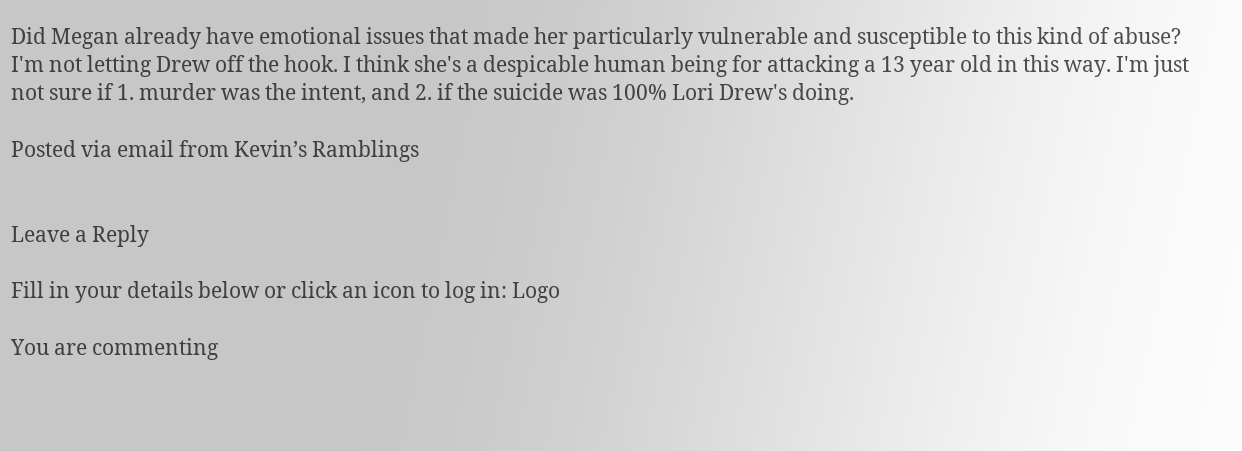Did Megan already have emotional issues that made her particularly vulnerable and susceptible to this kind of abuse? I'm not letting Drew off the hook. I think she's a despicable human being for attacking a 13 year old in this way. I'm just not sure if 1. murder was the intent, and 2. if the suicide was 100% Lori Drew's doing.

Posted via email from Kevin’s Ramblings


Leave a Reply

Fill in your details below or click an icon to log in: Logo

You are commenting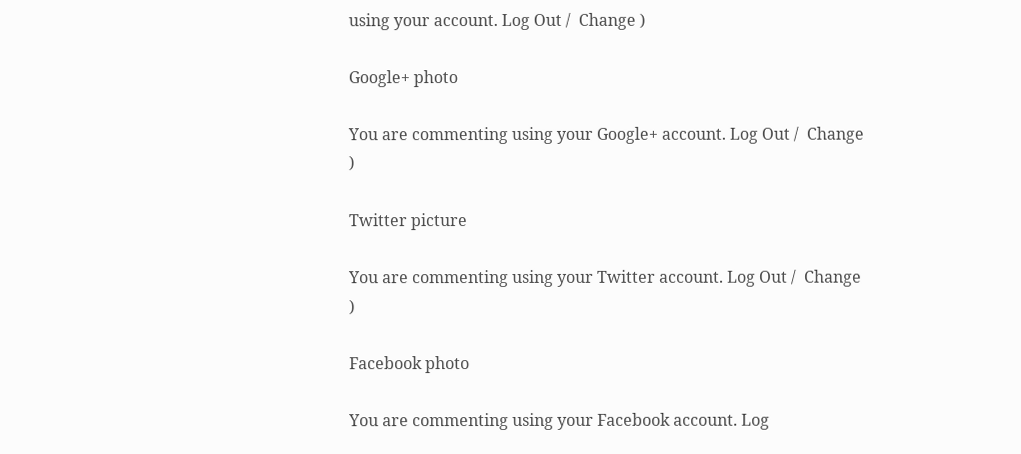using your account. Log Out /  Change )

Google+ photo

You are commenting using your Google+ account. Log Out /  Change )

Twitter picture

You are commenting using your Twitter account. Log Out /  Change )

Facebook photo

You are commenting using your Facebook account. Log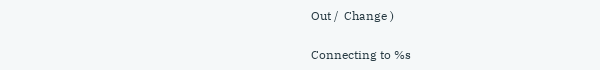Out /  Change )


Connecting to %s